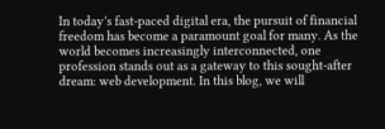In today’s fast-paced digital era, the pursuit of financial freedom has become a paramount goal for many. As the world becomes increasingly interconnected, one profession stands out as a gateway to this sought-after dream: web development. In this blog, we will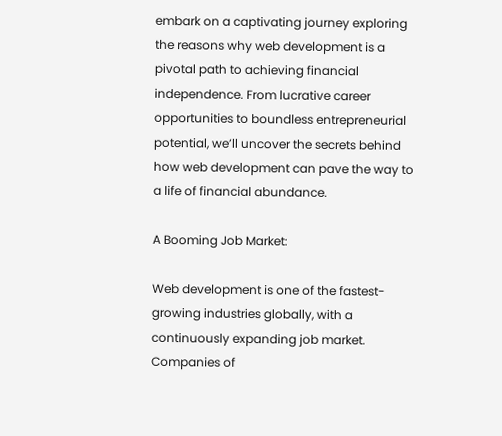embark on a captivating journey exploring the reasons why web development is a pivotal path to achieving financial independence. From lucrative career opportunities to boundless entrepreneurial potential, we’ll uncover the secrets behind how web development can pave the way to a life of financial abundance.

A Booming Job Market:

Web development is one of the fastest-growing industries globally, with a continuously expanding job market. Companies of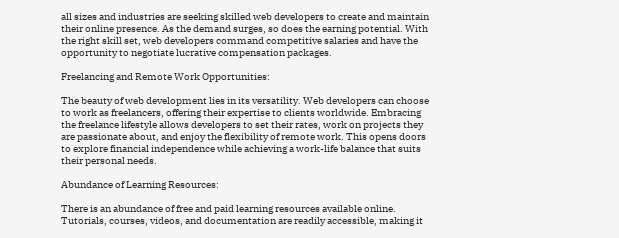all sizes and industries are seeking skilled web developers to create and maintain their online presence. As the demand surges, so does the earning potential. With the right skill set, web developers command competitive salaries and have the opportunity to negotiate lucrative compensation packages.

Freelancing and Remote Work Opportunities:

The beauty of web development lies in its versatility. Web developers can choose to work as freelancers, offering their expertise to clients worldwide. Embracing the freelance lifestyle allows developers to set their rates, work on projects they are passionate about, and enjoy the flexibility of remote work. This opens doors to explore financial independence while achieving a work-life balance that suits their personal needs.

Abundance of Learning Resources:

There is an abundance of free and paid learning resources available online. Tutorials, courses, videos, and documentation are readily accessible, making it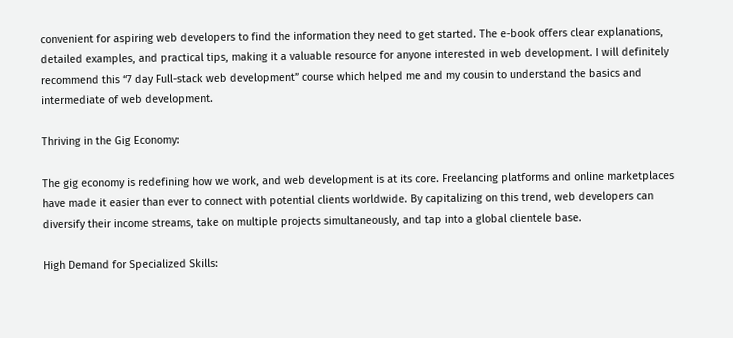convenient for aspiring web developers to find the information they need to get started. The e-book offers clear explanations, detailed examples, and practical tips, making it a valuable resource for anyone interested in web development. I will definitely recommend this “7 day Full-stack web development” course which helped me and my cousin to understand the basics and intermediate of web development.

Thriving in the Gig Economy:

The gig economy is redefining how we work, and web development is at its core. Freelancing platforms and online marketplaces have made it easier than ever to connect with potential clients worldwide. By capitalizing on this trend, web developers can diversify their income streams, take on multiple projects simultaneously, and tap into a global clientele base.

High Demand for Specialized Skills: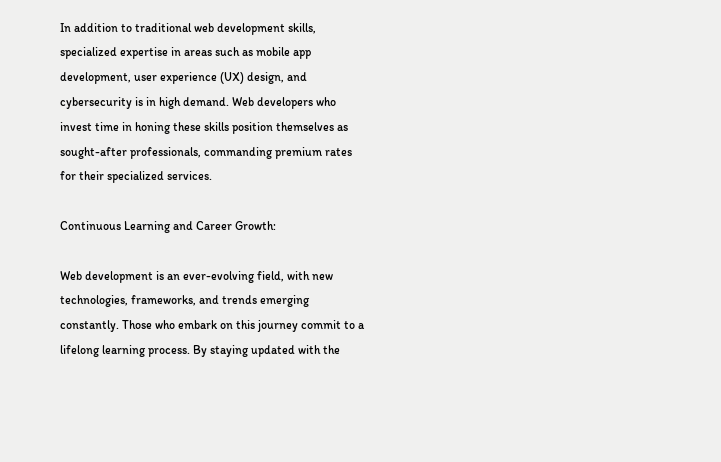In addition to traditional web development skills, specialized expertise in areas such as mobile app development, user experience (UX) design, and cybersecurity is in high demand. Web developers who invest time in honing these skills position themselves as sought-after professionals, commanding premium rates for their specialized services.

Continuous Learning and Career Growth:

Web development is an ever-evolving field, with new technologies, frameworks, and trends emerging constantly. Those who embark on this journey commit to a lifelong learning process. By staying updated with the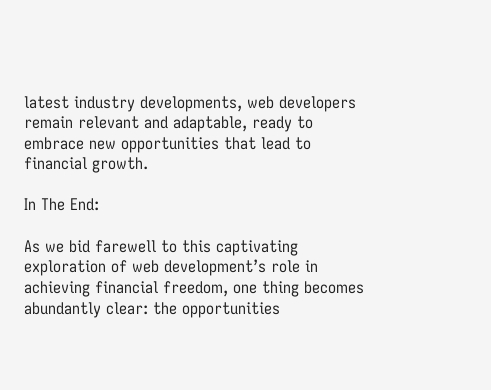latest industry developments, web developers remain relevant and adaptable, ready to embrace new opportunities that lead to financial growth.

In The End:

As we bid farewell to this captivating exploration of web development’s role in achieving financial freedom, one thing becomes abundantly clear: the opportunities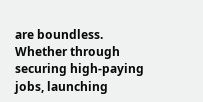are boundless. Whether through securing high-paying jobs, launching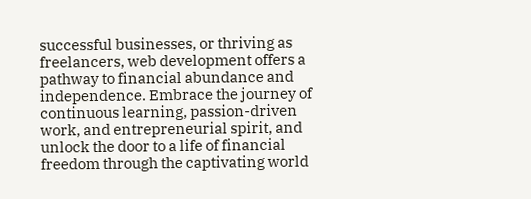successful businesses, or thriving as freelancers, web development offers a pathway to financial abundance and independence. Embrace the journey of continuous learning, passion-driven work, and entrepreneurial spirit, and unlock the door to a life of financial freedom through the captivating world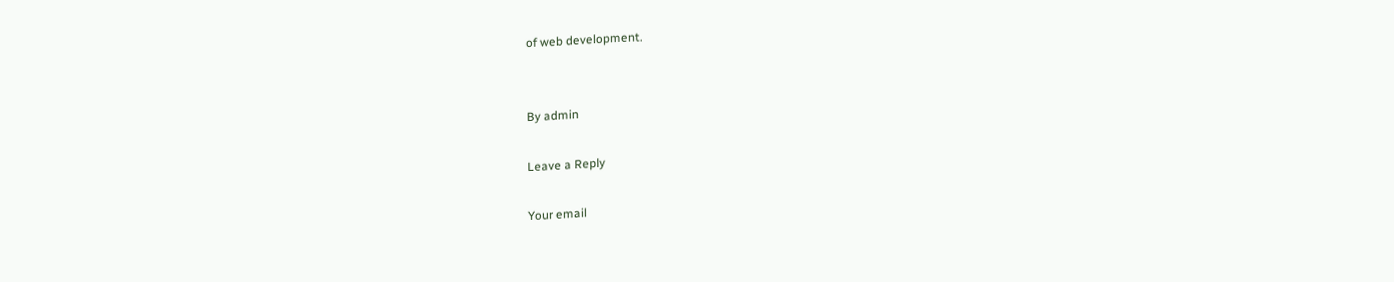of web development.


By admin

Leave a Reply

Your email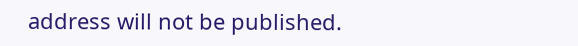address will not be published.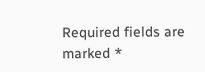Required fields are marked *